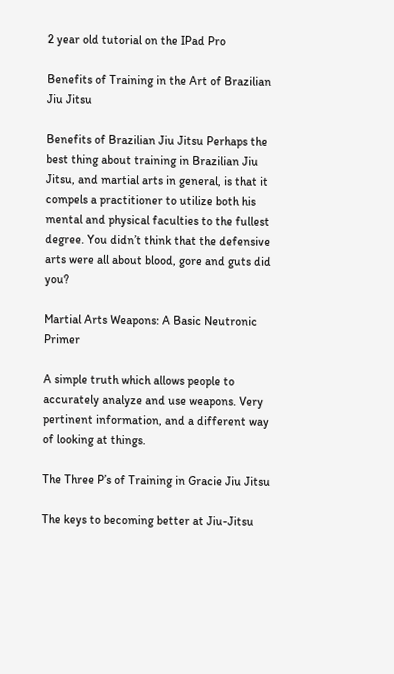2 year old tutorial on the IPad Pro

Benefits of Training in the Art of Brazilian Jiu Jitsu

Benefits of Brazilian Jiu Jitsu Perhaps the best thing about training in Brazilian Jiu Jitsu, and martial arts in general, is that it compels a practitioner to utilize both his mental and physical faculties to the fullest degree. You didn’t think that the defensive arts were all about blood, gore and guts did you?

Martial Arts Weapons: A Basic Neutronic Primer

A simple truth which allows people to accurately analyze and use weapons. Very pertinent information, and a different way of looking at things.

The Three P’s of Training in Gracie Jiu Jitsu

The keys to becoming better at Jiu-Jitsu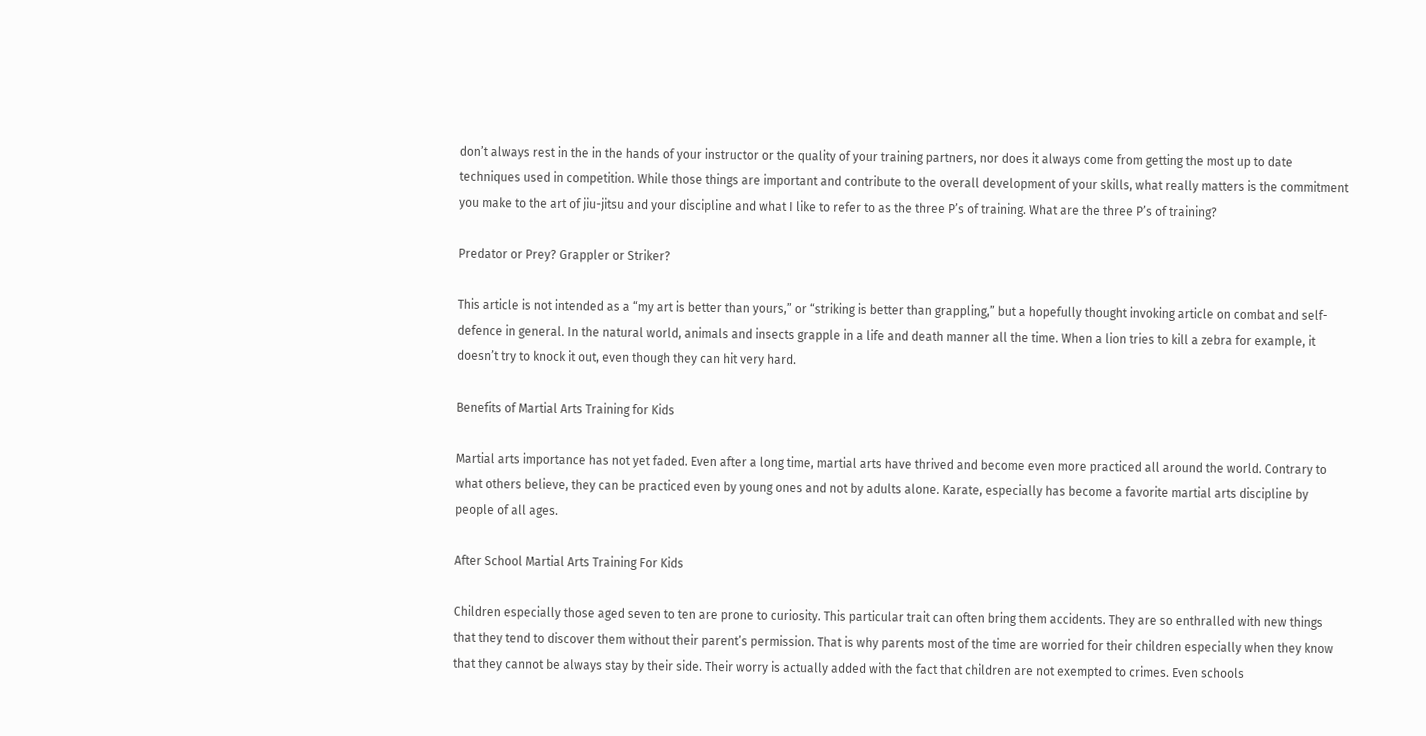don’t always rest in the in the hands of your instructor or the quality of your training partners, nor does it always come from getting the most up to date techniques used in competition. While those things are important and contribute to the overall development of your skills, what really matters is the commitment you make to the art of jiu-jitsu and your discipline and what I like to refer to as the three P’s of training. What are the three P’s of training?

Predator or Prey? Grappler or Striker?

This article is not intended as a “my art is better than yours,” or “striking is better than grappling,” but a hopefully thought invoking article on combat and self-defence in general. In the natural world, animals and insects grapple in a life and death manner all the time. When a lion tries to kill a zebra for example, it doesn’t try to knock it out, even though they can hit very hard.

Benefits of Martial Arts Training for Kids

Martial arts importance has not yet faded. Even after a long time, martial arts have thrived and become even more practiced all around the world. Contrary to what others believe, they can be practiced even by young ones and not by adults alone. Karate, especially has become a favorite martial arts discipline by people of all ages.

After School Martial Arts Training For Kids

Children especially those aged seven to ten are prone to curiosity. This particular trait can often bring them accidents. They are so enthralled with new things that they tend to discover them without their parent’s permission. That is why parents most of the time are worried for their children especially when they know that they cannot be always stay by their side. Their worry is actually added with the fact that children are not exempted to crimes. Even schools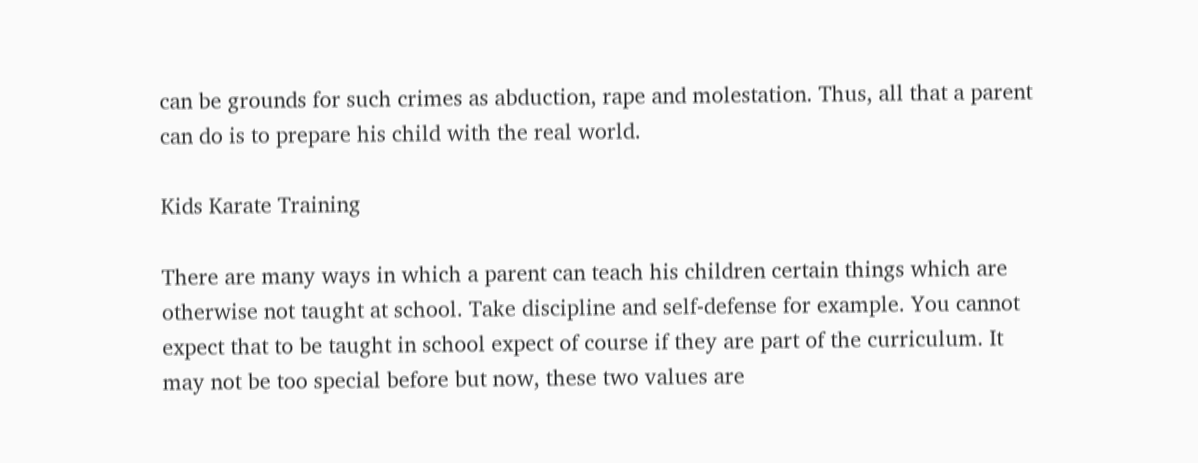can be grounds for such crimes as abduction, rape and molestation. Thus, all that a parent can do is to prepare his child with the real world.

Kids Karate Training

There are many ways in which a parent can teach his children certain things which are otherwise not taught at school. Take discipline and self-defense for example. You cannot expect that to be taught in school expect of course if they are part of the curriculum. It may not be too special before but now, these two values are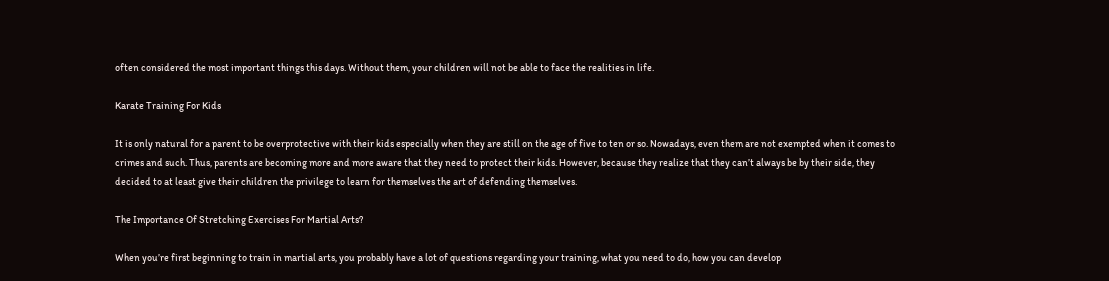often considered the most important things this days. Without them, your children will not be able to face the realities in life.

Karate Training For Kids

It is only natural for a parent to be overprotective with their kids especially when they are still on the age of five to ten or so. Nowadays, even them are not exempted when it comes to crimes and such. Thus, parents are becoming more and more aware that they need to protect their kids. However, because they realize that they can’t always be by their side, they decided to at least give their children the privilege to learn for themselves the art of defending themselves.

The Importance Of Stretching Exercises For Martial Arts?

When you’re first beginning to train in martial arts, you probably have a lot of questions regarding your training, what you need to do, how you can develop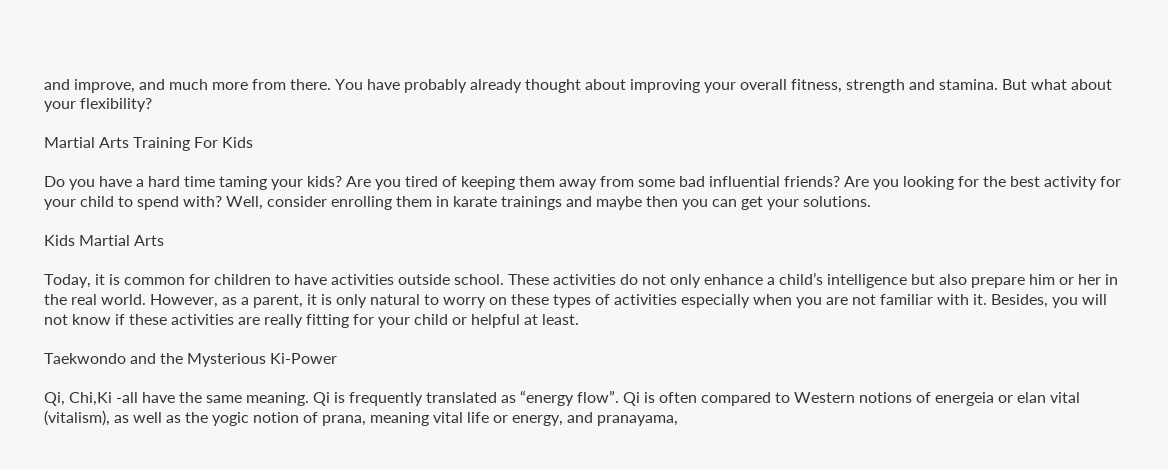and improve, and much more from there. You have probably already thought about improving your overall fitness, strength and stamina. But what about your flexibility?

Martial Arts Training For Kids

Do you have a hard time taming your kids? Are you tired of keeping them away from some bad influential friends? Are you looking for the best activity for your child to spend with? Well, consider enrolling them in karate trainings and maybe then you can get your solutions.

Kids Martial Arts

Today, it is common for children to have activities outside school. These activities do not only enhance a child’s intelligence but also prepare him or her in the real world. However, as a parent, it is only natural to worry on these types of activities especially when you are not familiar with it. Besides, you will not know if these activities are really fitting for your child or helpful at least.

Taekwondo and the Mysterious Ki-Power

Qi, Chi,Ki -all have the same meaning. Qi is frequently translated as “energy flow”. Qi is often compared to Western notions of energeia or elan vital (vitalism), as well as the yogic notion of prana, meaning vital life or energy, and pranayama,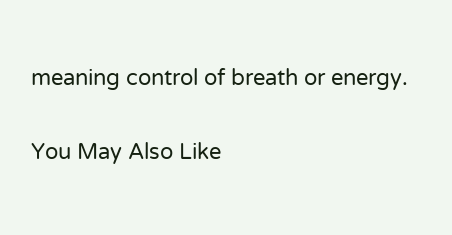meaning control of breath or energy.

You May Also Like